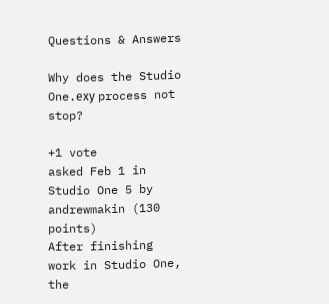Questions & Answers

Why does the Studio One.exу process not stop?

+1 vote
asked Feb 1 in Studio One 5 by andrewmakin (130 points)
After finishing work in Studio One, the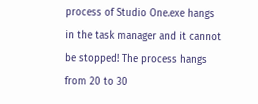process of Studio One.exe hangs in the task manager and it cannot be stopped! The process hangs from 20 to 30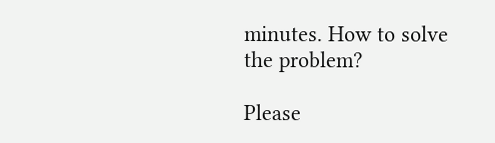minutes. How to solve the problem?

Please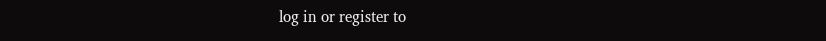log in or register to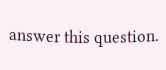answer this question.